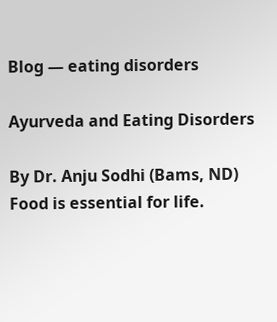Blog — eating disorders

Ayurveda and Eating Disorders

By Dr. Anju Sodhi (Bams, ND) Food is essential for life.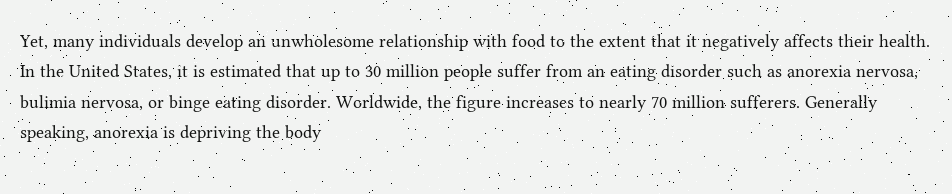Yet, many individuals develop an unwholesome relationship with food to the extent that it negatively affects their health. In the United States, it is estimated that up to 30 million people suffer from an eating disorder such as anorexia nervosa, bulimia nervosa, or binge eating disorder. Worldwide, the figure increases to nearly 70 million sufferers. Generally speaking, anorexia is depriving the body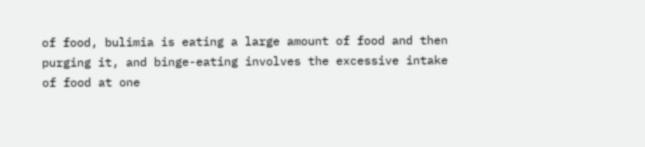of food, bulimia is eating a large amount of food and then purging it, and binge-eating involves the excessive intake of food at one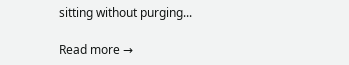sitting without purging...

Read more →